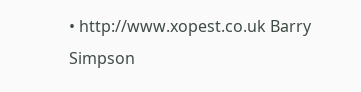• http://www.xopest.co.uk Barry Simpson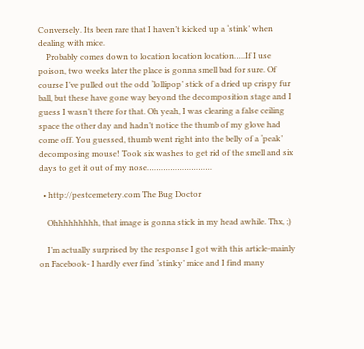Conversely. Its been rare that I haven’t kicked up a ‘stink’ when dealing with mice.
    Probably comes down to location location location…..If I use poison, two weeks later the place is gonna smell bad for sure. Of course I’ve pulled out the odd ‘lollipop’ stick of a dried up crispy fur ball, but these have gone way beyond the decomposition stage and I guess I wasn’t there for that. Oh yeah, I was clearing a false ceiling space the other day and hadn’t notice the thumb of my glove had come off. You guessed, thumb went right into the belly of a ‘peak’ decomposing mouse! Took six washes to get rid of the smell and six days to get it out of my nose……………………….

  • http://pestcemetery.com The Bug Doctor

    Ohhhhhhhhh, that image is gonna stick in my head awhile. Thx, ;)

    I’m actually surprised by the response I got with this article-mainly on Facebook- I hardly ever find ‘stinky’ mice and I find many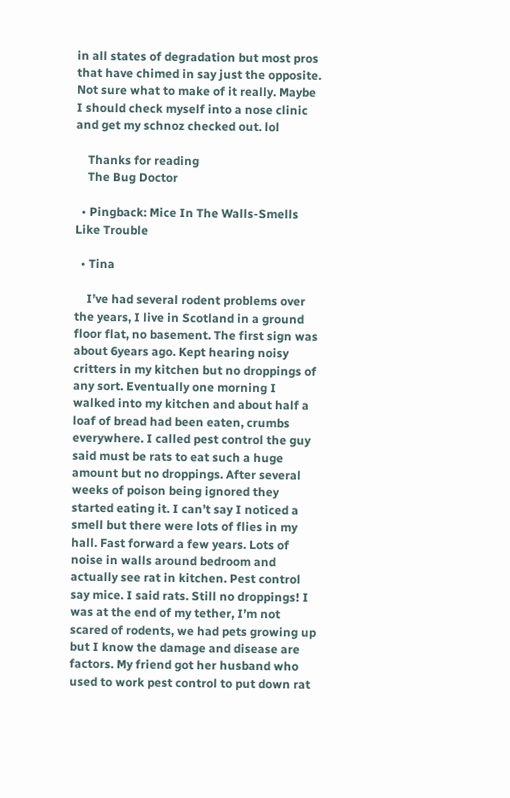in all states of degradation but most pros that have chimed in say just the opposite. Not sure what to make of it really. Maybe I should check myself into a nose clinic and get my schnoz checked out. lol

    Thanks for reading
    The Bug Doctor

  • Pingback: Mice In The Walls-Smells Like Trouble

  • Tina

    I’ve had several rodent problems over the years, I live in Scotland in a ground floor flat, no basement. The first sign was about 6years ago. Kept hearing noisy critters in my kitchen but no droppings of any sort. Eventually one morning I walked into my kitchen and about half a loaf of bread had been eaten, crumbs everywhere. I called pest control the guy said must be rats to eat such a huge amount but no droppings. After several weeks of poison being ignored they started eating it. I can’t say I noticed a smell but there were lots of flies in my hall. Fast forward a few years. Lots of noise in walls around bedroom and actually see rat in kitchen. Pest control say mice. I said rats. Still no droppings! I was at the end of my tether, I’m not scared of rodents, we had pets growing up but I know the damage and disease are factors. My friend got her husband who used to work pest control to put down rat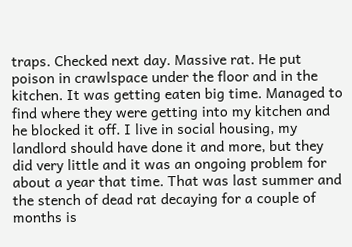traps. Checked next day. Massive rat. He put poison in crawlspace under the floor and in the kitchen. It was getting eaten big time. Managed to find where they were getting into my kitchen and he blocked it off. I live in social housing, my landlord should have done it and more, but they did very little and it was an ongoing problem for about a year that time. That was last summer and the stench of dead rat decaying for a couple of months is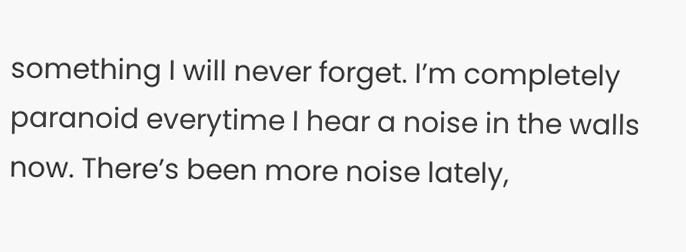something I will never forget. I’m completely paranoid everytime I hear a noise in the walls now. There’s been more noise lately,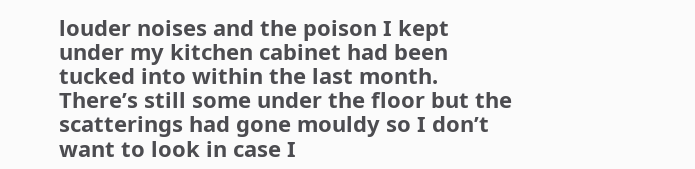louder noises and the poison I kept under my kitchen cabinet had been tucked into within the last month. There’s still some under the floor but the scatterings had gone mouldy so I don’t want to look in case I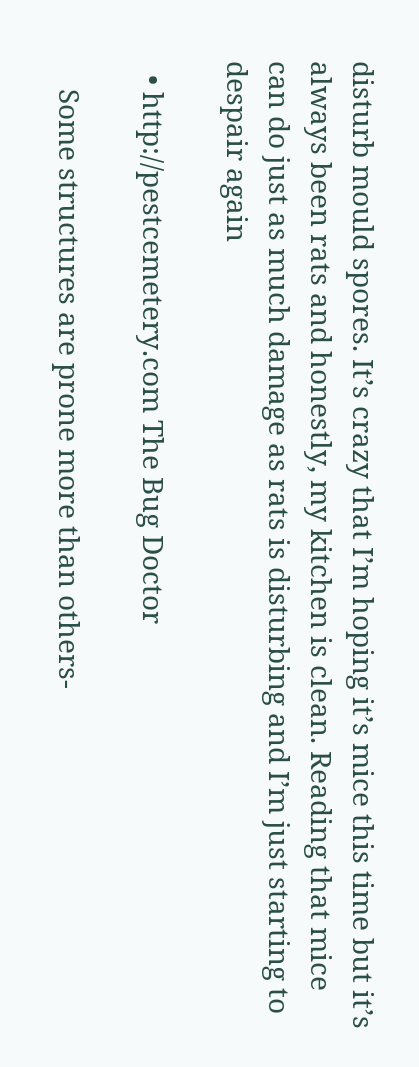disturb mould spores. It’s crazy that I’m hoping it’s mice this time but it’s always been rats and honestly, my kitchen is clean. Reading that mice can do just as much damage as rats is disturbing and I’m just starting to despair again

  • http://pestcemetery.com The Bug Doctor

    Some structures are prone more than others-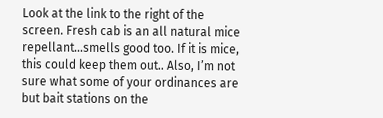Look at the link to the right of the screen. Fresh cab is an all natural mice repellant…smells good too. If it is mice, this could keep them out.. Also, I’m not sure what some of your ordinances are but bait stations on the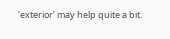‘exterior’ may help quite a bit.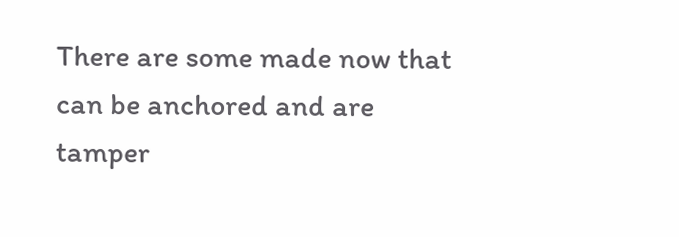There are some made now that can be anchored and are tamper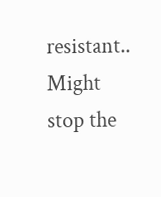resistant.. Might stop the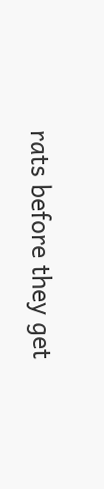rats before they get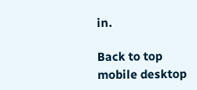in.

Back to top
mobile desktop